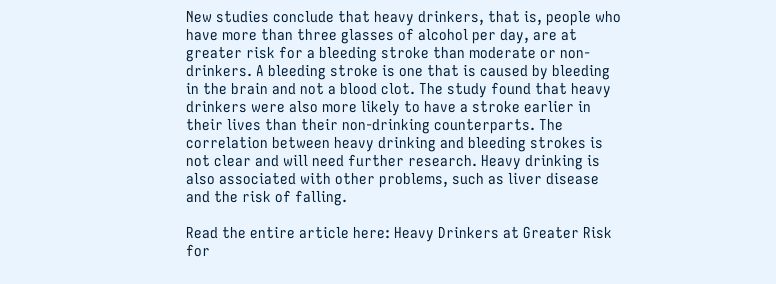New studies conclude that heavy drinkers, that is, people who have more than three glasses of alcohol per day, are at greater risk for a bleeding stroke than moderate or non-drinkers. A bleeding stroke is one that is caused by bleeding in the brain and not a blood clot. The study found that heavy drinkers were also more likely to have a stroke earlier in their lives than their non-drinking counterparts. The correlation between heavy drinking and bleeding strokes is not clear and will need further research. Heavy drinking is also associated with other problems, such as liver disease and the risk of falling.

Read the entire article here: Heavy Drinkers at Greater Risk for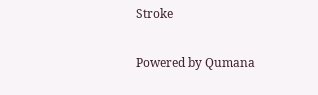Stroke

Powered by Qumana